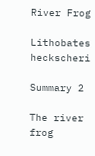River Frog

Lithobates heckscheri

Summary 2

The river frog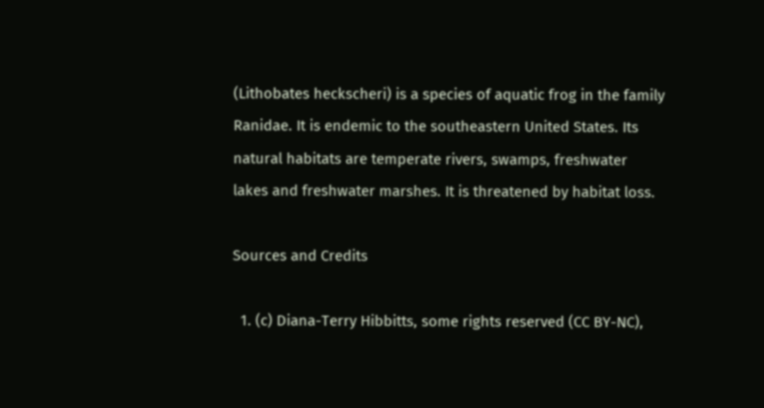(Lithobates heckscheri) is a species of aquatic frog in the family Ranidae. It is endemic to the southeastern United States. Its natural habitats are temperate rivers, swamps, freshwater lakes and freshwater marshes. It is threatened by habitat loss.

Sources and Credits

  1. (c) Diana-Terry Hibbitts, some rights reserved (CC BY-NC),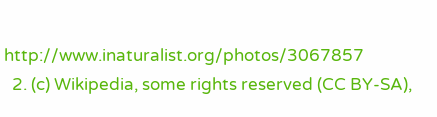http://www.inaturalist.org/photos/3067857
  2. (c) Wikipedia, some rights reserved (CC BY-SA),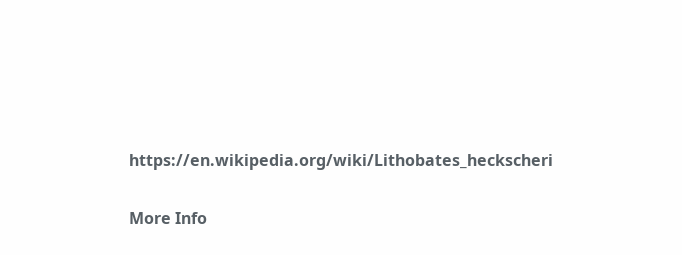https://en.wikipedia.org/wiki/Lithobates_heckscheri

More Info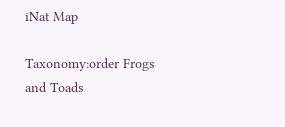iNat Map

Taxonomy:order Frogs and Toads